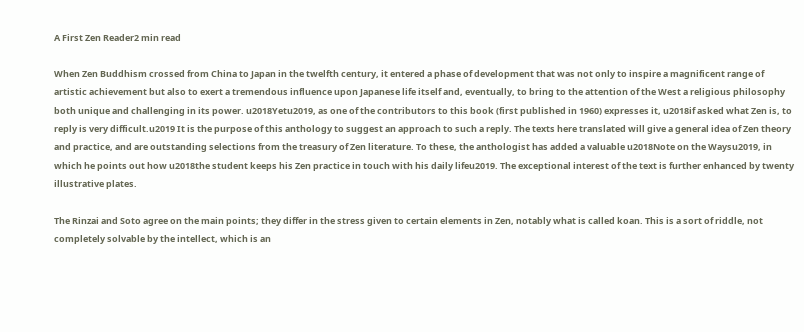A First Zen Reader2 min read

When Zen Buddhism crossed from China to Japan in the twelfth century, it entered a phase of development that was not only to inspire a magnificent range of artistic achievement but also to exert a tremendous influence upon Japanese life itself and, eventually, to bring to the attention of the West a religious philosophy both unique and challenging in its power. u2018Yetu2019, as one of the contributors to this book (first published in 1960) expresses it, u2018if asked what Zen is, to reply is very difficult.u2019 It is the purpose of this anthology to suggest an approach to such a reply. The texts here translated will give a general idea of Zen theory and practice, and are outstanding selections from the treasury of Zen literature. To these, the anthologist has added a valuable u2018Note on the Waysu2019, in which he points out how u2018the student keeps his Zen practice in touch with his daily lifeu2019. The exceptional interest of the text is further enhanced by twenty illustrative plates.

The Rinzai and Soto agree on the main points; they differ in the stress given to certain elements in Zen, notably what is called koan. This is a sort of riddle, not completely solvable by the intellect, which is an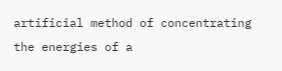artificial method of concentrating the energies of a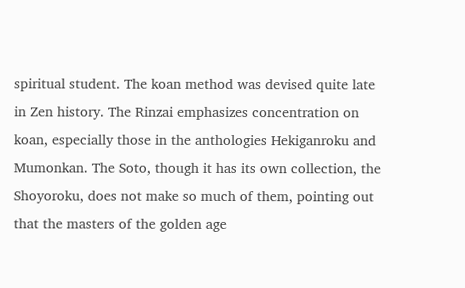spiritual student. The koan method was devised quite late in Zen history. The Rinzai emphasizes concentration on koan, especially those in the anthologies Hekiganroku and Mumonkan. The Soto, though it has its own collection, the Shoyoroku, does not make so much of them, pointing out that the masters of the golden age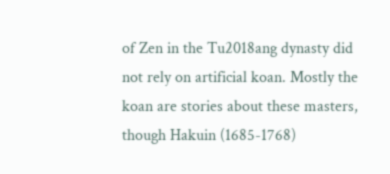of Zen in the Tu2018ang dynasty did not rely on artificial koan. Mostly the koan are stories about these masters, though Hakuin (1685-1768)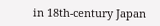in 18th-century Japan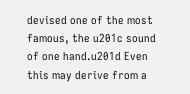devised one of the most famous, the u201c sound of one hand.u201d Even this may derive from a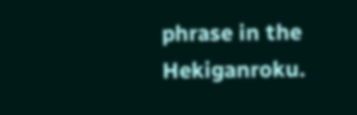phrase in the Hekiganroku.